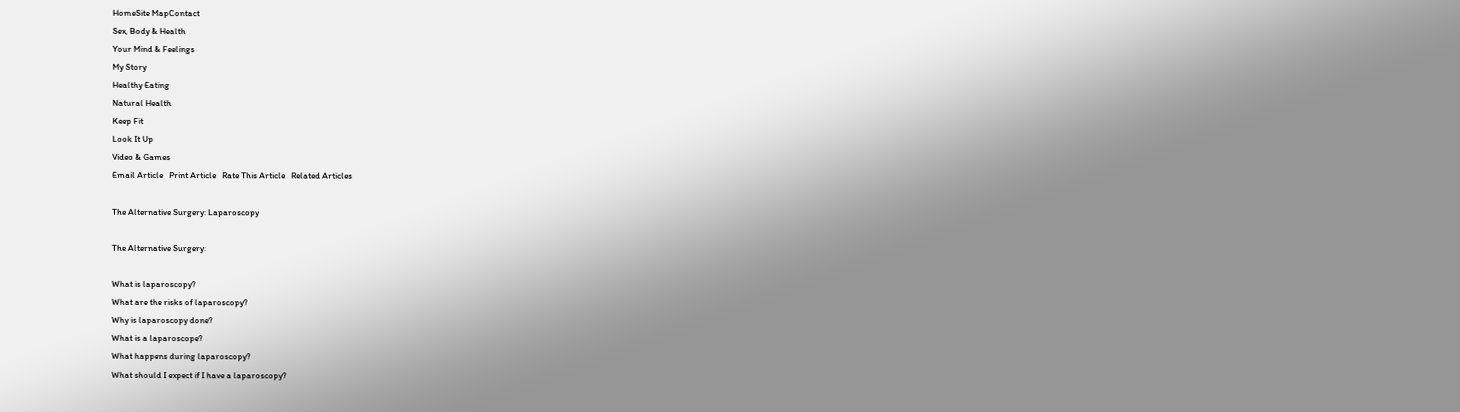HomeSite MapContact
Sex, Body & Health
Your Mind & Feelings
My Story
Healthy Eating
Natural Health
Keep Fit
Look It Up
Video & Games
Email Article   Print Article   Rate This Article   Related Articles

The Alternative Surgery: Laparoscopy

The Alternative Surgery:

What is laparoscopy?
What are the risks of laparoscopy?
Why is laparoscopy done?
What is a laparoscope?
What happens during laparoscopy?
What should I expect if I have a laparoscopy?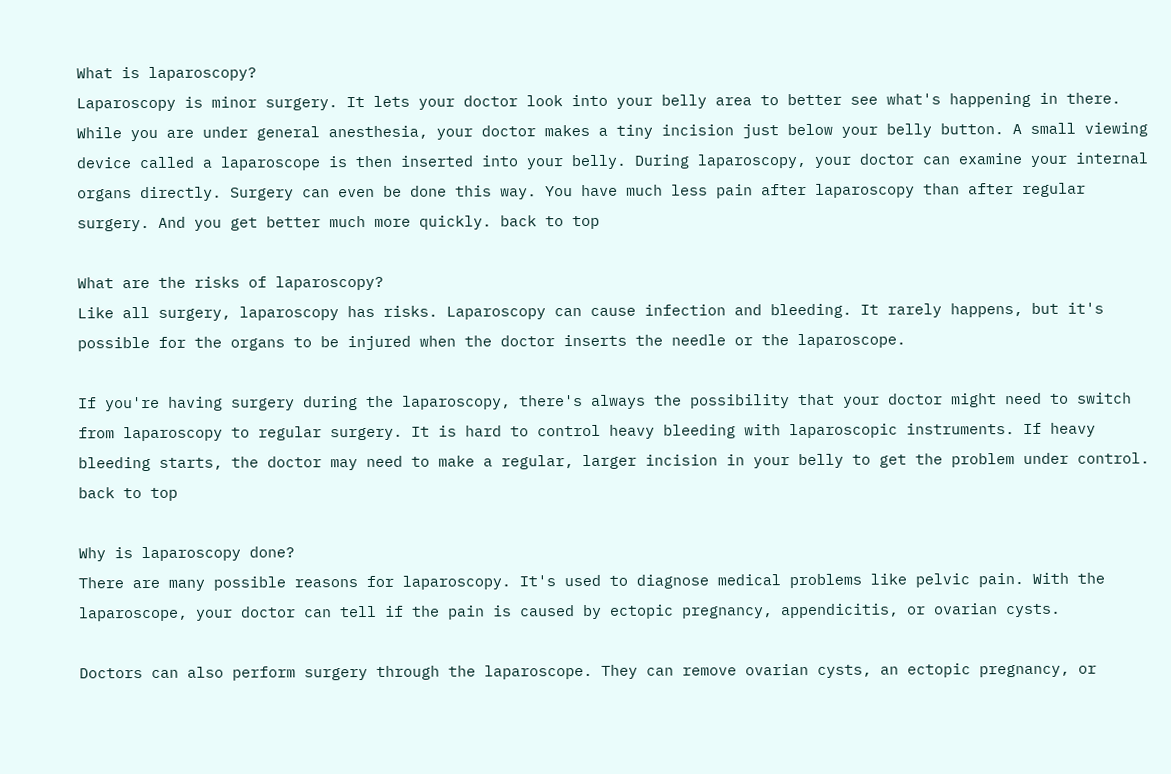What is laparoscopy?
Laparoscopy is minor surgery. It lets your doctor look into your belly area to better see what's happening in there. While you are under general anesthesia, your doctor makes a tiny incision just below your belly button. A small viewing device called a laparoscope is then inserted into your belly. During laparoscopy, your doctor can examine your internal organs directly. Surgery can even be done this way. You have much less pain after laparoscopy than after regular surgery. And you get better much more quickly. back to top

What are the risks of laparoscopy?
Like all surgery, laparoscopy has risks. Laparoscopy can cause infection and bleeding. It rarely happens, but it's possible for the organs to be injured when the doctor inserts the needle or the laparoscope.

If you're having surgery during the laparoscopy, there's always the possibility that your doctor might need to switch from laparoscopy to regular surgery. It is hard to control heavy bleeding with laparoscopic instruments. If heavy bleeding starts, the doctor may need to make a regular, larger incision in your belly to get the problem under control. back to top

Why is laparoscopy done?
There are many possible reasons for laparoscopy. It's used to diagnose medical problems like pelvic pain. With the laparoscope, your doctor can tell if the pain is caused by ectopic pregnancy, appendicitis, or ovarian cysts.

Doctors can also perform surgery through the laparoscope. They can remove ovarian cysts, an ectopic pregnancy, or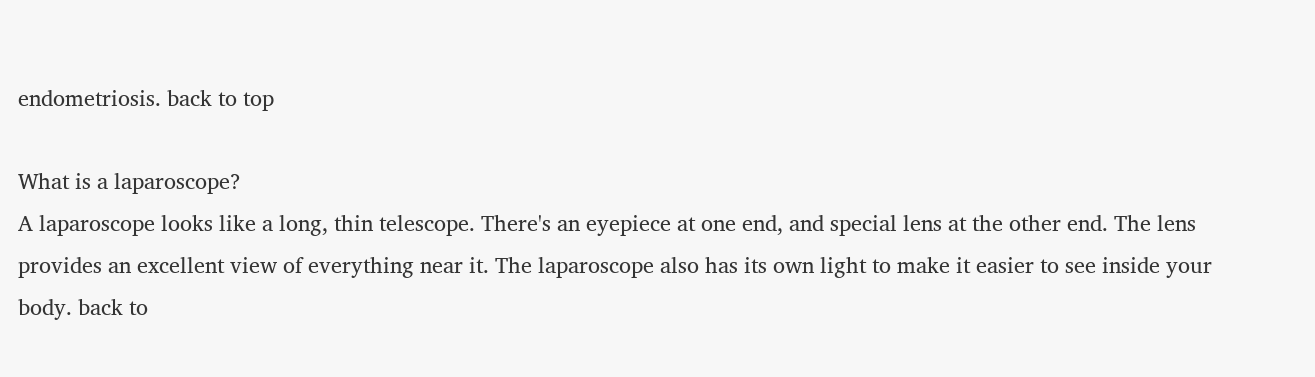endometriosis. back to top

What is a laparoscope?
A laparoscope looks like a long, thin telescope. There's an eyepiece at one end, and special lens at the other end. The lens provides an excellent view of everything near it. The laparoscope also has its own light to make it easier to see inside your body. back to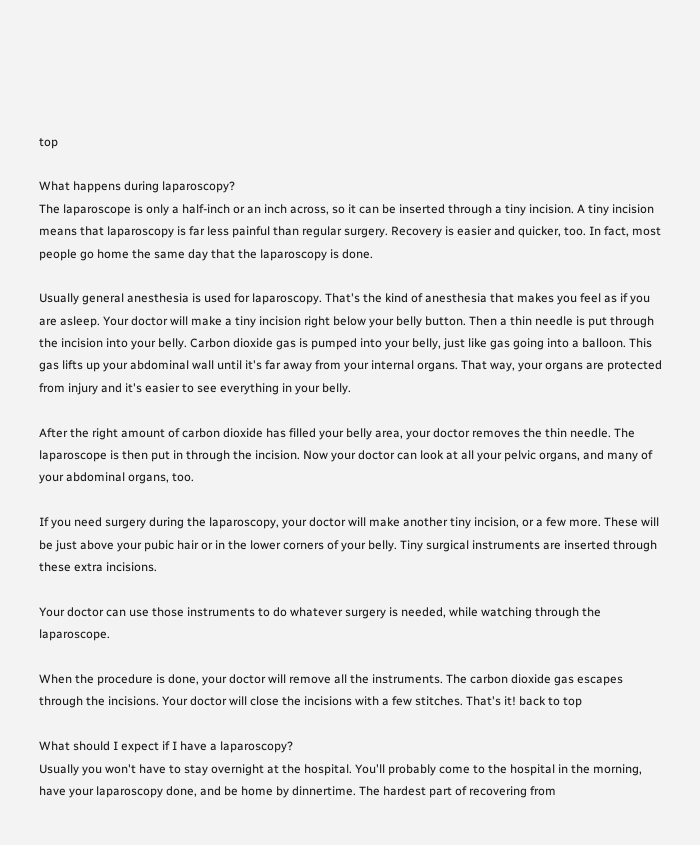top

What happens during laparoscopy?
The laparoscope is only a half-inch or an inch across, so it can be inserted through a tiny incision. A tiny incision means that laparoscopy is far less painful than regular surgery. Recovery is easier and quicker, too. In fact, most people go home the same day that the laparoscopy is done.

Usually general anesthesia is used for laparoscopy. That's the kind of anesthesia that makes you feel as if you are asleep. Your doctor will make a tiny incision right below your belly button. Then a thin needle is put through the incision into your belly. Carbon dioxide gas is pumped into your belly, just like gas going into a balloon. This gas lifts up your abdominal wall until it's far away from your internal organs. That way, your organs are protected from injury and it's easier to see everything in your belly.

After the right amount of carbon dioxide has filled your belly area, your doctor removes the thin needle. The laparoscope is then put in through the incision. Now your doctor can look at all your pelvic organs, and many of your abdominal organs, too.

If you need surgery during the laparoscopy, your doctor will make another tiny incision, or a few more. These will be just above your pubic hair or in the lower corners of your belly. Tiny surgical instruments are inserted through these extra incisions.

Your doctor can use those instruments to do whatever surgery is needed, while watching through the laparoscope.

When the procedure is done, your doctor will remove all the instruments. The carbon dioxide gas escapes through the incisions. Your doctor will close the incisions with a few stitches. That's it! back to top

What should I expect if I have a laparoscopy?
Usually you won't have to stay overnight at the hospital. You'll probably come to the hospital in the morning, have your laparoscopy done, and be home by dinnertime. The hardest part of recovering from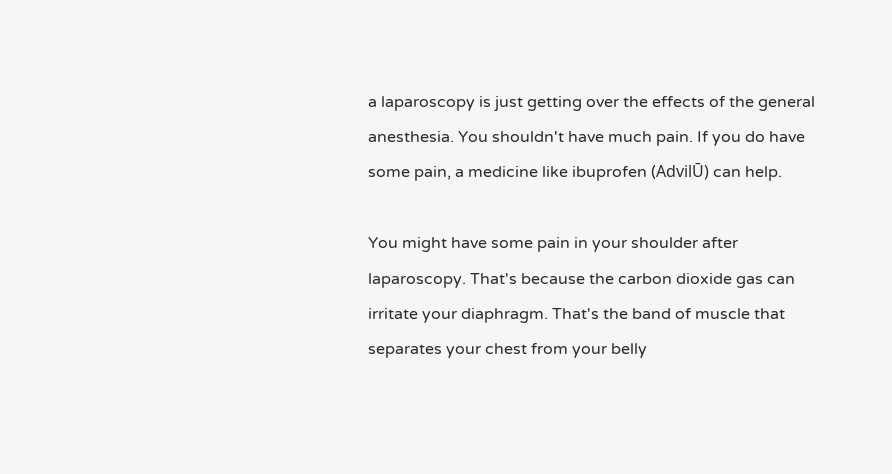a laparoscopy is just getting over the effects of the general anesthesia. You shouldn't have much pain. If you do have some pain, a medicine like ibuprofen (AdvilŪ) can help.

You might have some pain in your shoulder after laparoscopy. That's because the carbon dioxide gas can irritate your diaphragm. That's the band of muscle that separates your chest from your belly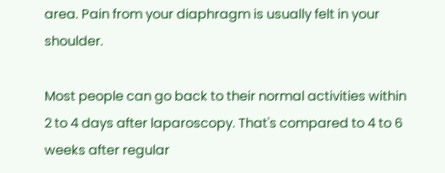area. Pain from your diaphragm is usually felt in your shoulder.

Most people can go back to their normal activities within 2 to 4 days after laparoscopy. That's compared to 4 to 6 weeks after regular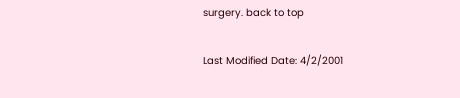surgery. back to top

Last Modified Date: 4/2/2001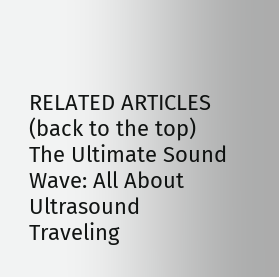RELATED ARTICLES (back to the top)
The Ultimate Sound Wave: All About Ultrasound
Traveling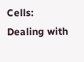Cells: Dealing with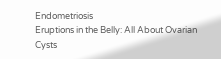Endometriosis
Eruptions in the Belly: All About Ovarian Cysts